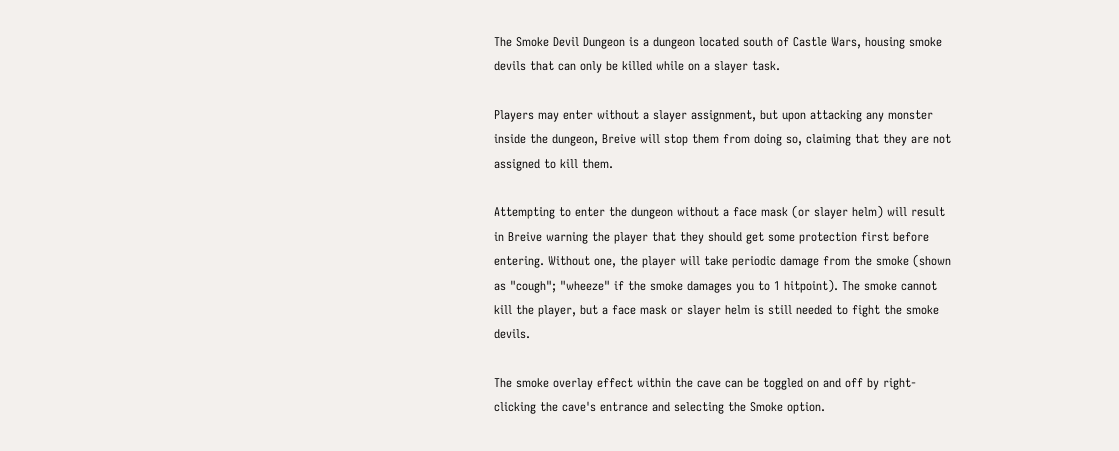The Smoke Devil Dungeon is a dungeon located south of Castle Wars, housing smoke devils that can only be killed while on a slayer task.

Players may enter without a slayer assignment, but upon attacking any monster inside the dungeon, Breive will stop them from doing so, claiming that they are not assigned to kill them.

Attempting to enter the dungeon without a face mask (or slayer helm) will result in Breive warning the player that they should get some protection first before entering. Without one, the player will take periodic damage from the smoke (shown as "cough"; "wheeze" if the smoke damages you to 1 hitpoint). The smoke cannot kill the player, but a face mask or slayer helm is still needed to fight the smoke devils.

The smoke overlay effect within the cave can be toggled on and off by right-clicking the cave's entrance and selecting the Smoke option.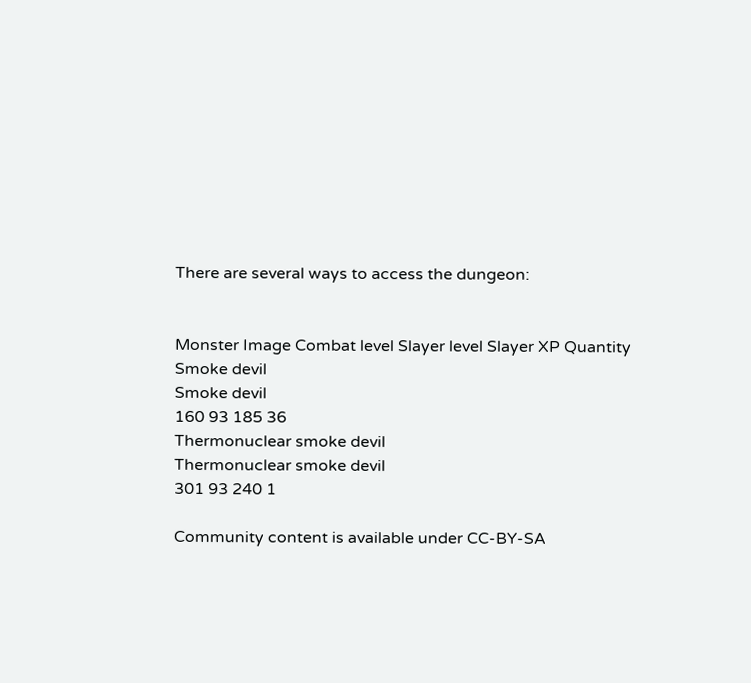There are several ways to access the dungeon:


Monster Image Combat level Slayer level Slayer XP Quantity
Smoke devil
Smoke devil
160 93 185 36
Thermonuclear smoke devil
Thermonuclear smoke devil
301 93 240 1

Community content is available under CC-BY-SA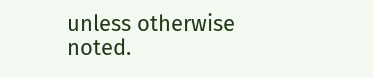unless otherwise noted.